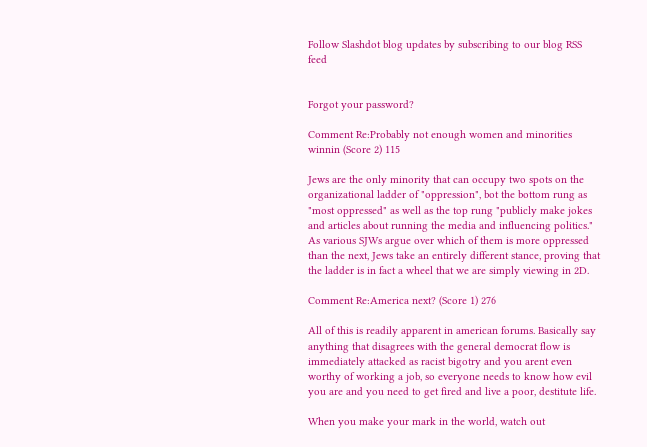Follow Slashdot blog updates by subscribing to our blog RSS feed


Forgot your password?

Comment Re:Probably not enough women and minorities winnin (Score 2) 115

Jews are the only minority that can occupy two spots on the organizational ladder of "oppression", bot the bottom rung as "most oppressed" as well as the top rung "publicly make jokes and articles about running the media and influencing politics." As various SJWs argue over which of them is more oppressed than the next, Jews take an entirely different stance, proving that the ladder is in fact a wheel that we are simply viewing in 2D.

Comment Re:America next? (Score 1) 276

All of this is readily apparent in american forums. Basically say anything that disagrees with the general democrat flow is immediately attacked as racist bigotry and you arent even worthy of working a job, so everyone needs to know how evil you are and you need to get fired and live a poor, destitute life.

When you make your mark in the world, watch out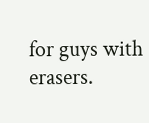for guys with erasers.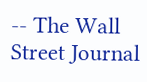-- The Wall Street Journal